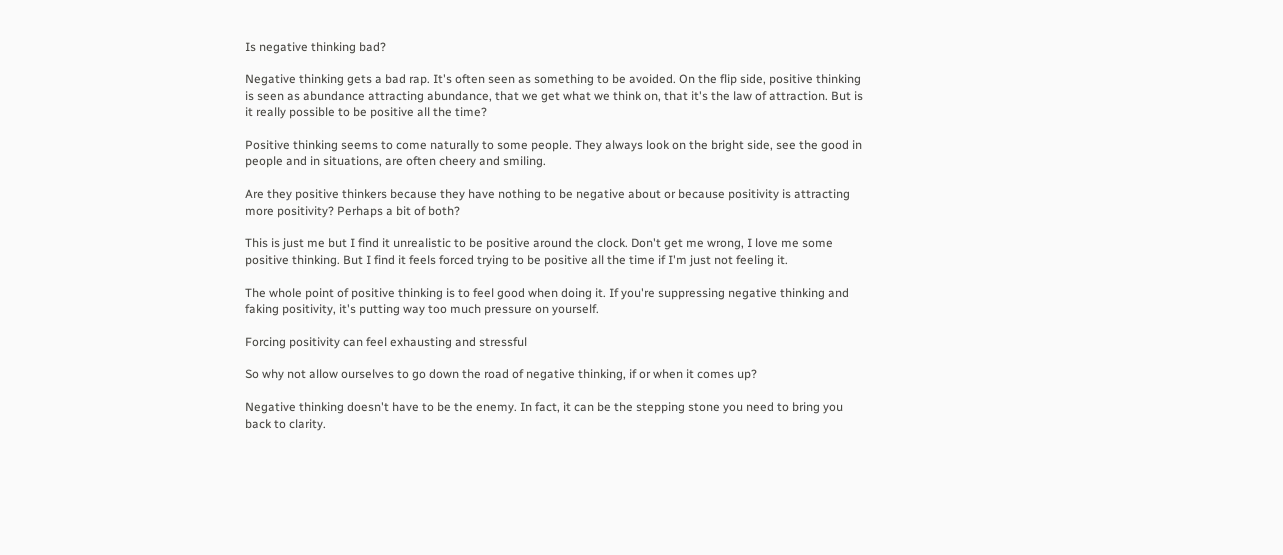Is negative thinking bad?

Negative thinking gets a bad rap. It's often seen as something to be avoided. On the flip side, positive thinking is seen as abundance attracting abundance, that we get what we think on, that it's the law of attraction. But is it really possible to be positive all the time?

Positive thinking seems to come naturally to some people. They always look on the bright side, see the good in people and in situations, are often cheery and smiling.

Are they positive thinkers because they have nothing to be negative about or because positivity is attracting more positivity? Perhaps a bit of both?

This is just me but I find it unrealistic to be positive around the clock. Don't get me wrong, I love me some positive thinking. But I find it feels forced trying to be positive all the time if I'm just not feeling it.

The whole point of positive thinking is to feel good when doing it. If you're suppressing negative thinking and faking positivity, it's putting way too much pressure on yourself.

Forcing positivity can feel exhausting and stressful

So why not allow ourselves to go down the road of negative thinking, if or when it comes up?

Negative thinking doesn't have to be the enemy. In fact, it can be the stepping stone you need to bring you back to clarity.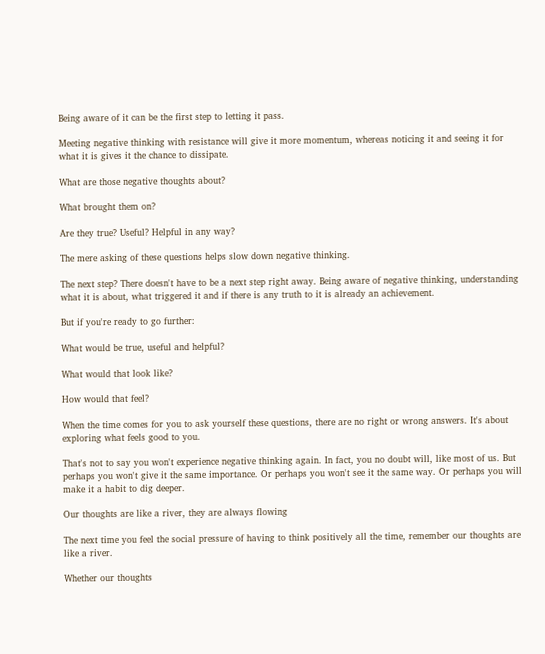Being aware of it can be the first step to letting it pass.

Meeting negative thinking with resistance will give it more momentum, whereas noticing it and seeing it for what it is gives it the chance to dissipate.

What are those negative thoughts about?

What brought them on?

Are they true? Useful? Helpful in any way?

The mere asking of these questions helps slow down negative thinking.

The next step? There doesn't have to be a next step right away. Being aware of negative thinking, understanding what it is about, what triggered it and if there is any truth to it is already an achievement.

But if you're ready to go further:

What would be true, useful and helpful?

What would that look like?

How would that feel?

When the time comes for you to ask yourself these questions, there are no right or wrong answers. It's about exploring what feels good to you.

That's not to say you won't experience negative thinking again. In fact, you no doubt will, like most of us. But perhaps you won't give it the same importance. Or perhaps you won't see it the same way. Or perhaps you will make it a habit to dig deeper.

Our thoughts are like a river, they are always flowing

The next time you feel the social pressure of having to think positively all the time, remember our thoughts are like a river.

Whether our thoughts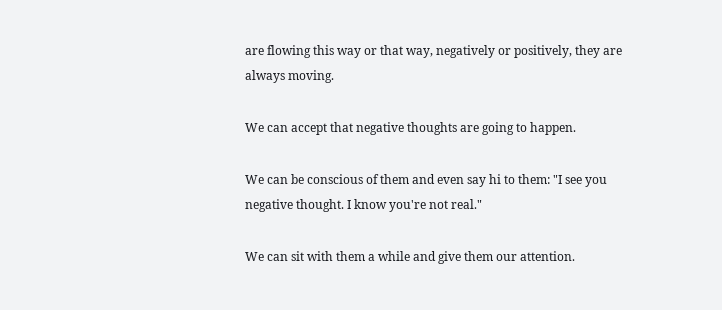are flowing this way or that way, negatively or positively, they are always moving.

We can accept that negative thoughts are going to happen.

We can be conscious of them and even say hi to them: "I see you negative thought. I know you're not real."

We can sit with them a while and give them our attention.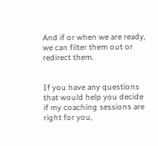And if or when we are ready, we can filter them out or redirect them.


If you have any questions that would help you decide if my coaching sessions are right for you,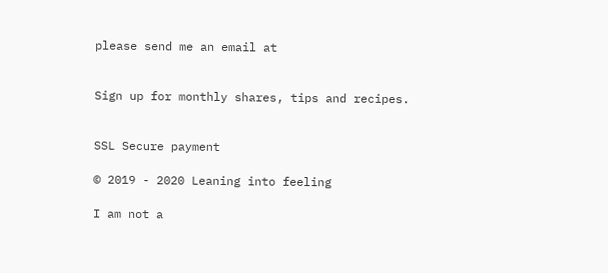please send me an email at


Sign up for monthly shares, tips and recipes.


SSL Secure payment

© 2019 - 2020 Leaning into feeling

I am not a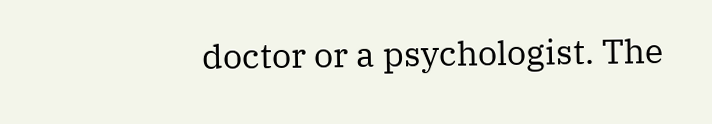doctor or a psychologist. The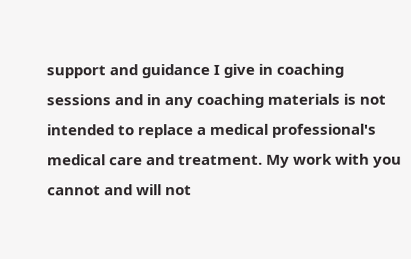support and guidance I give in coaching sessions and in any coaching materials is not intended to replace a medical professional's medical care and treatment. My work with you cannot and will not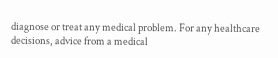diagnose or treat any medical problem. For any healthcare decisions, advice from a medical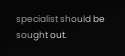specialist should be sought out.